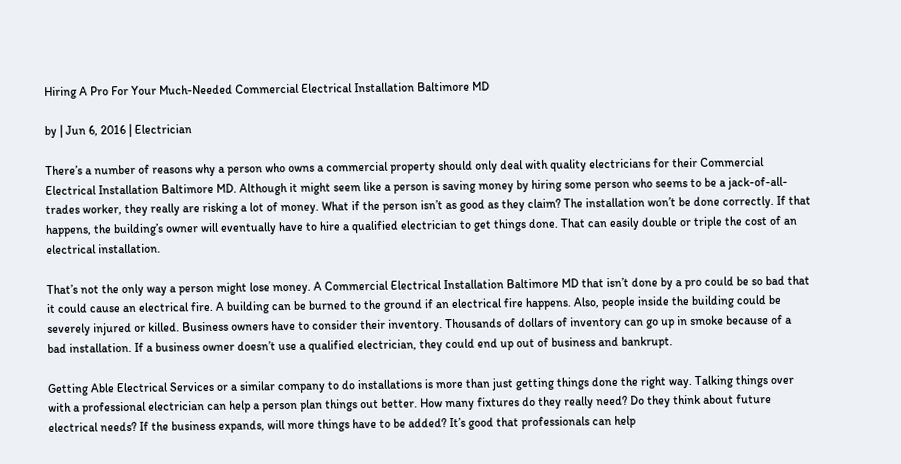Hiring A Pro For Your Much-Needed Commercial Electrical Installation Baltimore MD

by | Jun 6, 2016 | Electrician

There’s a number of reasons why a person who owns a commercial property should only deal with quality electricians for their Commercial Electrical Installation Baltimore MD. Although it might seem like a person is saving money by hiring some person who seems to be a jack-of-all-trades worker, they really are risking a lot of money. What if the person isn’t as good as they claim? The installation won’t be done correctly. If that happens, the building’s owner will eventually have to hire a qualified electrician to get things done. That can easily double or triple the cost of an electrical installation.

That’s not the only way a person might lose money. A Commercial Electrical Installation Baltimore MD that isn’t done by a pro could be so bad that it could cause an electrical fire. A building can be burned to the ground if an electrical fire happens. Also, people inside the building could be severely injured or killed. Business owners have to consider their inventory. Thousands of dollars of inventory can go up in smoke because of a bad installation. If a business owner doesn’t use a qualified electrician, they could end up out of business and bankrupt.

Getting Able Electrical Services or a similar company to do installations is more than just getting things done the right way. Talking things over with a professional electrician can help a person plan things out better. How many fixtures do they really need? Do they think about future electrical needs? If the business expands, will more things have to be added? It’s good that professionals can help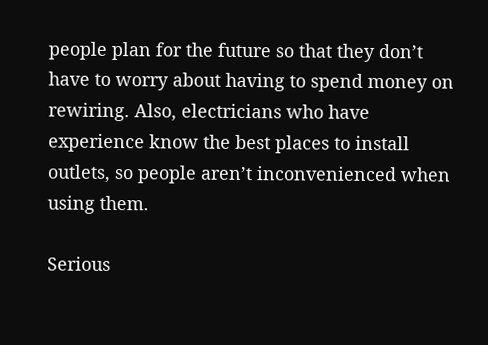people plan for the future so that they don’t have to worry about having to spend money on rewiring. Also, electricians who have experience know the best places to install outlets, so people aren’t inconvenienced when using them.

Serious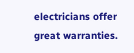electricians offer great warranties.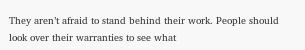They aren’t afraid to stand behind their work. People should look over their warranties to see what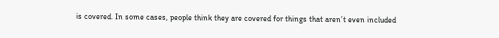is covered. In some cases, people think they are covered for things that aren’t even included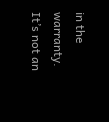in the warranty. It’s not an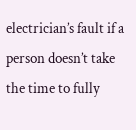electrician’s fault if a person doesn’t take the time to fully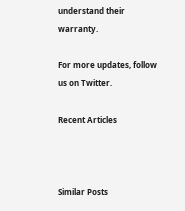understand their warranty.

For more updates, follow us on Twitter.

Recent Articles



Similar Posts